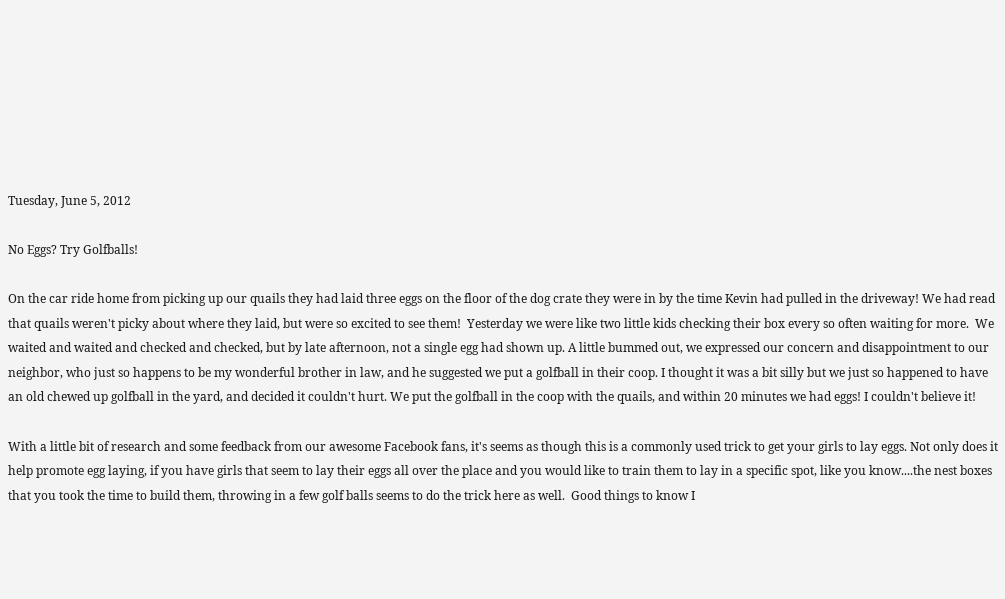Tuesday, June 5, 2012

No Eggs? Try Golfballs!

On the car ride home from picking up our quails they had laid three eggs on the floor of the dog crate they were in by the time Kevin had pulled in the driveway! We had read that quails weren't picky about where they laid, but were so excited to see them!  Yesterday we were like two little kids checking their box every so often waiting for more.  We waited and waited and checked and checked, but by late afternoon, not a single egg had shown up. A little bummed out, we expressed our concern and disappointment to our neighbor, who just so happens to be my wonderful brother in law, and he suggested we put a golfball in their coop. I thought it was a bit silly but we just so happened to have an old chewed up golfball in the yard, and decided it couldn't hurt. We put the golfball in the coop with the quails, and within 20 minutes we had eggs! I couldn't believe it!

With a little bit of research and some feedback from our awesome Facebook fans, it's seems as though this is a commonly used trick to get your girls to lay eggs. Not only does it help promote egg laying, if you have girls that seem to lay their eggs all over the place and you would like to train them to lay in a specific spot, like you know....the nest boxes that you took the time to build them, throwing in a few golf balls seems to do the trick here as well.  Good things to know I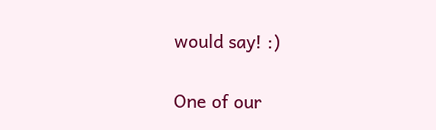would say! :)

One of our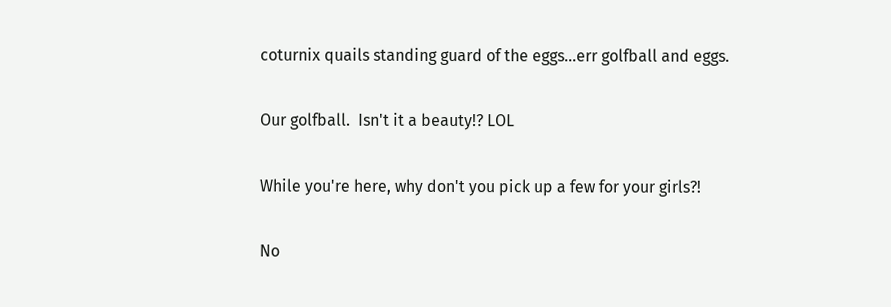coturnix quails standing guard of the eggs...err golfball and eggs.

Our golfball.  Isn't it a beauty!? LOL

While you're here, why don't you pick up a few for your girls?!

No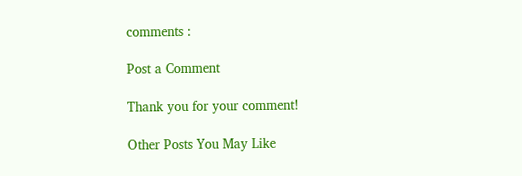comments :

Post a Comment

Thank you for your comment!

Other Posts You May Like